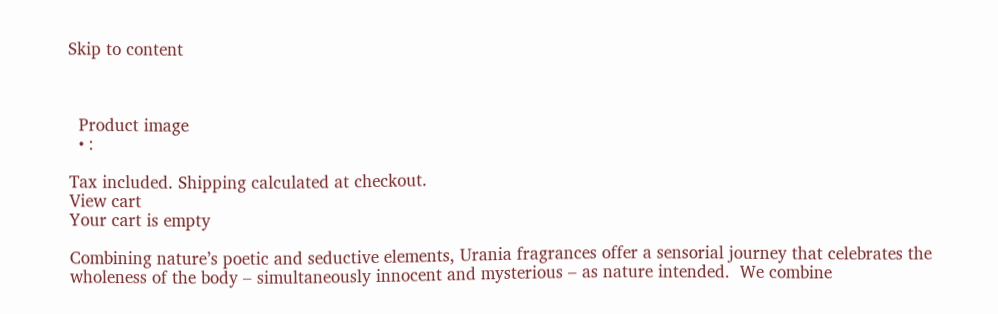Skip to content



  Product image
  • :

Tax included. Shipping calculated at checkout.
View cart
Your cart is empty

Combining nature’s poetic and seductive elements, Urania fragrances offer a sensorial journey that celebrates the wholeness of the body – simultaneously innocent and mysterious – as nature intended.  We combine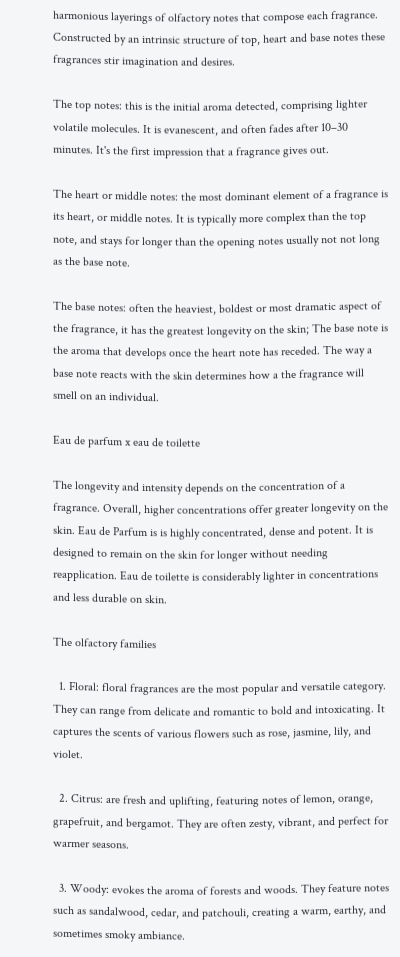harmonious layerings of olfactory notes that compose each fragrance. Constructed by an intrinsic structure of top, heart and base notes these fragrances stir imagination and desires.

The top notes: this is the initial aroma detected, comprising lighter volatile molecules. It is evanescent, and often fades after 10–30 minutes. It's the first impression that a fragrance gives out.

The heart or middle notes: the most dominant element of a fragrance is its heart, or middle notes. It is typically more complex than the top note, and stays for longer than the opening notes usually not not long as the base note.

The base notes: often the heaviest, boldest or most dramatic aspect of the fragrance, it has the greatest longevity on the skin; The base note is the aroma that develops once the heart note has receded. The way a base note reacts with the skin determines how a the fragrance will smell on an individual.

Eau de parfum x eau de toilette

The longevity and intensity depends on the concentration of a fragrance. Overall, higher concentrations offer greater longevity on the skin. Eau de Parfum is is highly concentrated, dense and potent. It is designed to remain on the skin for longer without needing reapplication. Eau de toilette is considerably lighter in concentrations and less durable on skin.

The olfactory families

  1. Floral: floral fragrances are the most popular and versatile category. They can range from delicate and romantic to bold and intoxicating. It captures the scents of various flowers such as rose, jasmine, lily, and violet.

  2. Citrus: are fresh and uplifting, featuring notes of lemon, orange, grapefruit, and bergamot. They are often zesty, vibrant, and perfect for warmer seasons.

  3. Woody: evokes the aroma of forests and woods. They feature notes such as sandalwood, cedar, and patchouli, creating a warm, earthy, and sometimes smoky ambiance.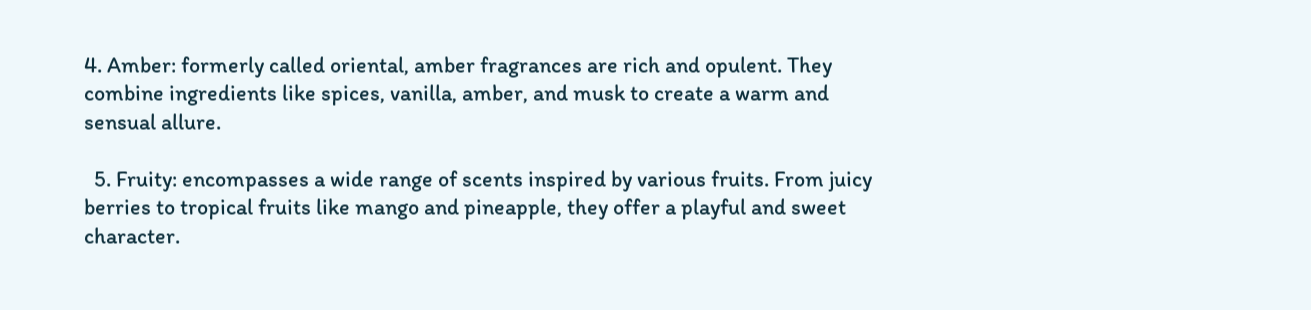4. Amber: formerly called oriental, amber fragrances are rich and opulent. They combine ingredients like spices, vanilla, amber, and musk to create a warm and sensual allure.

  5. Fruity: encompasses a wide range of scents inspired by various fruits. From juicy berries to tropical fruits like mango and pineapple, they offer a playful and sweet character.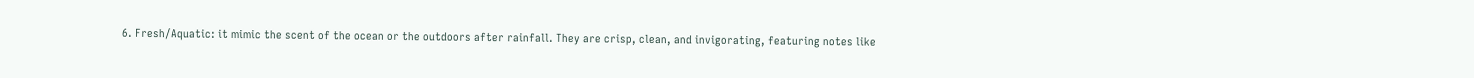6. Fresh/Aquatic: it mimic the scent of the ocean or the outdoors after rainfall. They are crisp, clean, and invigorating, featuring notes like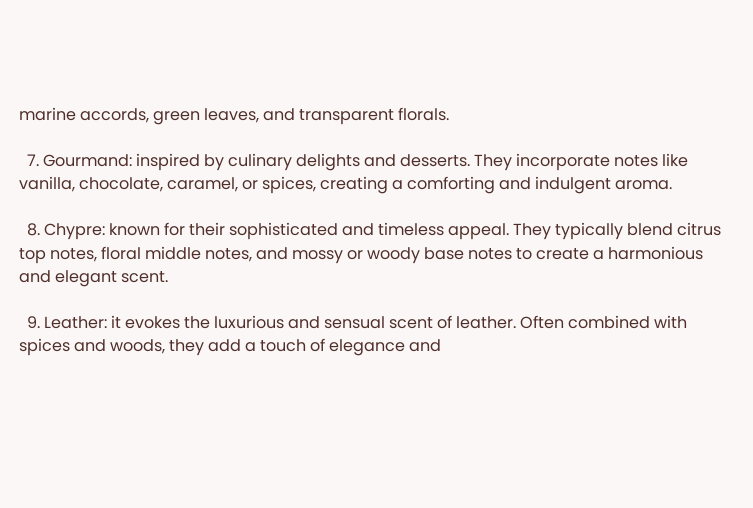marine accords, green leaves, and transparent florals.

  7. Gourmand: inspired by culinary delights and desserts. They incorporate notes like vanilla, chocolate, caramel, or spices, creating a comforting and indulgent aroma.

  8. Chypre: known for their sophisticated and timeless appeal. They typically blend citrus top notes, floral middle notes, and mossy or woody base notes to create a harmonious and elegant scent.

  9. Leather: it evokes the luxurious and sensual scent of leather. Often combined with spices and woods, they add a touch of elegance and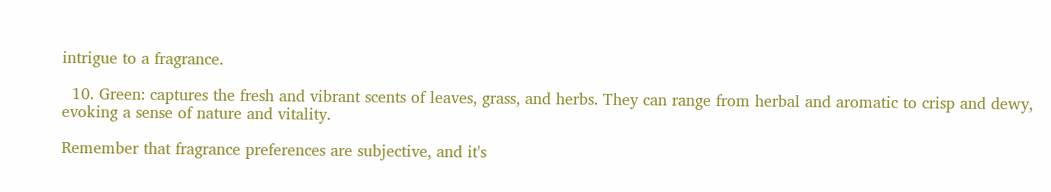intrigue to a fragrance.

  10. Green: captures the fresh and vibrant scents of leaves, grass, and herbs. They can range from herbal and aromatic to crisp and dewy, evoking a sense of nature and vitality.

Remember that fragrance preferences are subjective, and it's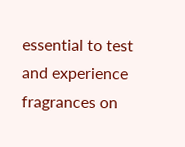essential to test and experience fragrances on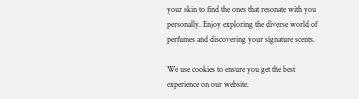your skin to find the ones that resonate with you personally. Enjoy exploring the diverse world of perfumes and discovering your signature scents.

We use cookies to ensure you get the best experience on our website.